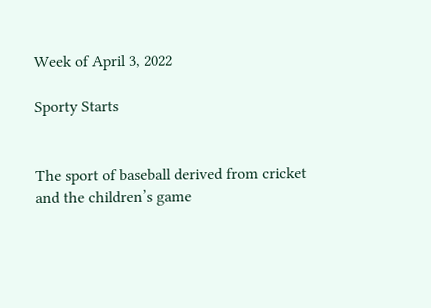Week of April 3, 2022

Sporty Starts


The sport of baseball derived from cricket and the children’s game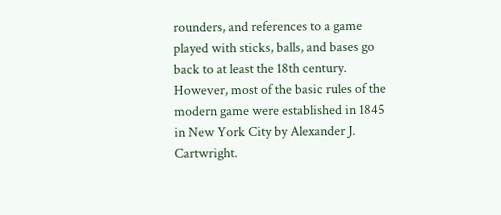rounders, and references to a game played with sticks, balls, and bases go back to at least the 18th century. However, most of the basic rules of the modern game were established in 1845 in New York City by Alexander J. Cartwright.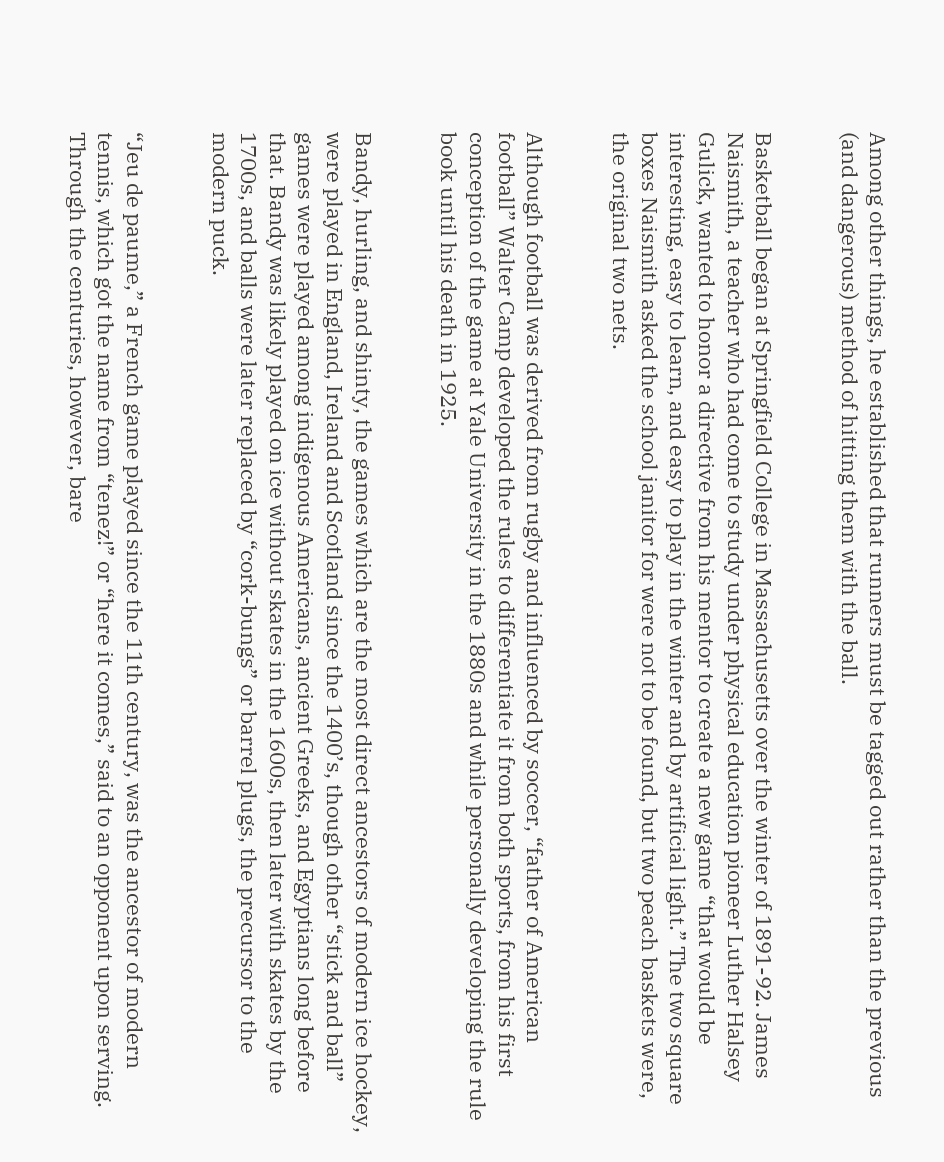Among other things, he established that runners must be tagged out rather than the previous (and dangerous) method of hitting them with the ball.


Basketball began at Springfield College in Massachusetts over the winter of 1891-92. James Naismith, a teacher who had come to study under physical education pioneer Luther Halsey Gulick, wanted to honor a directive from his mentor to create a new game “that would be interesting, easy to learn, and easy to play in the winter and by artificial light.” The two square boxes Naismith asked the school janitor for were not to be found, but two peach baskets were, the original two nets.


Although football was derived from rugby and influenced by soccer, “father of American football” Walter Camp developed the rules to differentiate it from both sports, from his first conception of the game at Yale University in the 1880s and while personally developing the rule book until his death in 1925.


Bandy, hurling, and shinty, the games which are the most direct ancestors of modern ice hockey, were played in England, Ireland and Scotland since the 1400’s, though other “stick and ball” games were played among indigenous Americans, ancient Greeks, and Egyptians long before that. Bandy was likely played on ice without skates in the 1600s, then later with skates by the 1700s, and balls were later replaced by “cork-bungs” or barrel plugs, the precursor to the modern puck.


“Jeu de paume,” a French game played since the 11th century, was the ancestor of modern tennis, which got the name from “tenez!” or “here it comes,” said to an opponent upon serving. Through the centuries, however, bare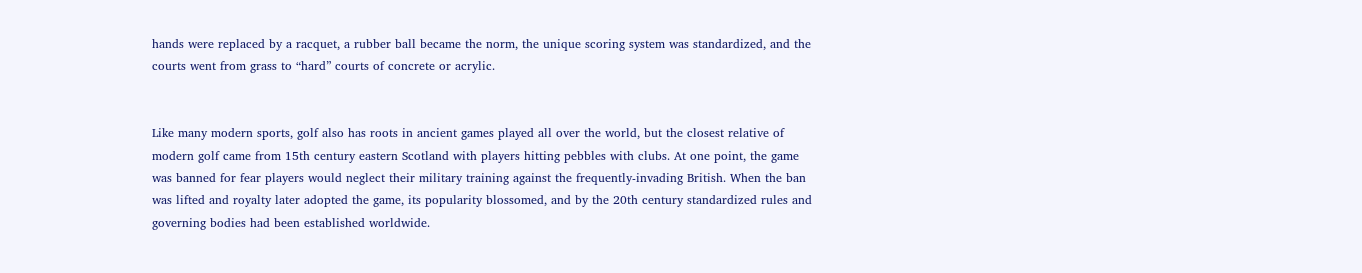hands were replaced by a racquet, a rubber ball became the norm, the unique scoring system was standardized, and the courts went from grass to “hard” courts of concrete or acrylic.


Like many modern sports, golf also has roots in ancient games played all over the world, but the closest relative of modern golf came from 15th century eastern Scotland with players hitting pebbles with clubs. At one point, the game was banned for fear players would neglect their military training against the frequently-invading British. When the ban was lifted and royalty later adopted the game, its popularity blossomed, and by the 20th century standardized rules and governing bodies had been established worldwide.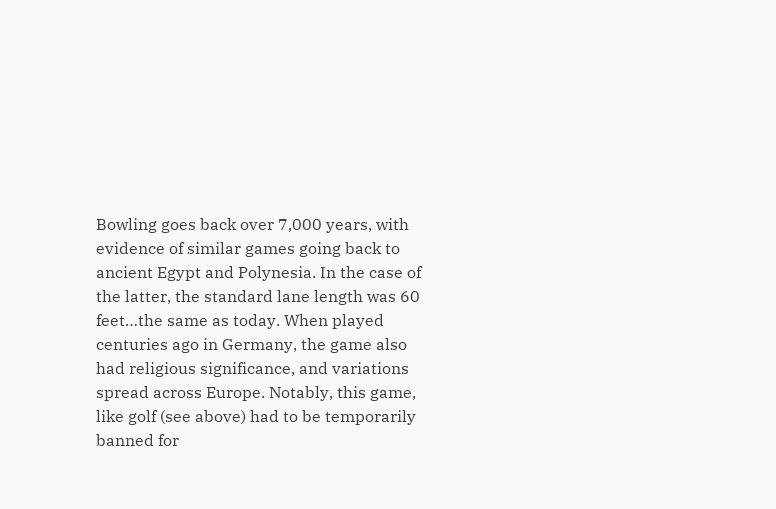Bowling goes back over 7,000 years, with evidence of similar games going back to ancient Egypt and Polynesia. In the case of the latter, the standard lane length was 60 feet…the same as today. When played centuries ago in Germany, the game also had religious significance, and variations spread across Europe. Notably, this game, like golf (see above) had to be temporarily banned for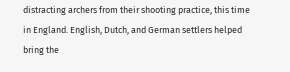distracting archers from their shooting practice, this time in England. English, Dutch, and German settlers helped bring the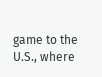game to the U.S., where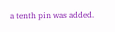a tenth pin was added.